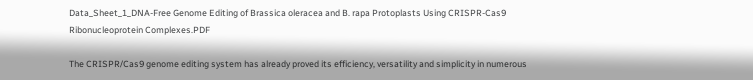Data_Sheet_1_DNA-Free Genome Editing of Brassica oleracea and B. rapa Protoplasts Using CRISPR-Cas9 Ribonucleoprotein Complexes.PDF

The CRISPR/Cas9 genome editing system has already proved its efficiency, versatility and simplicity in numerous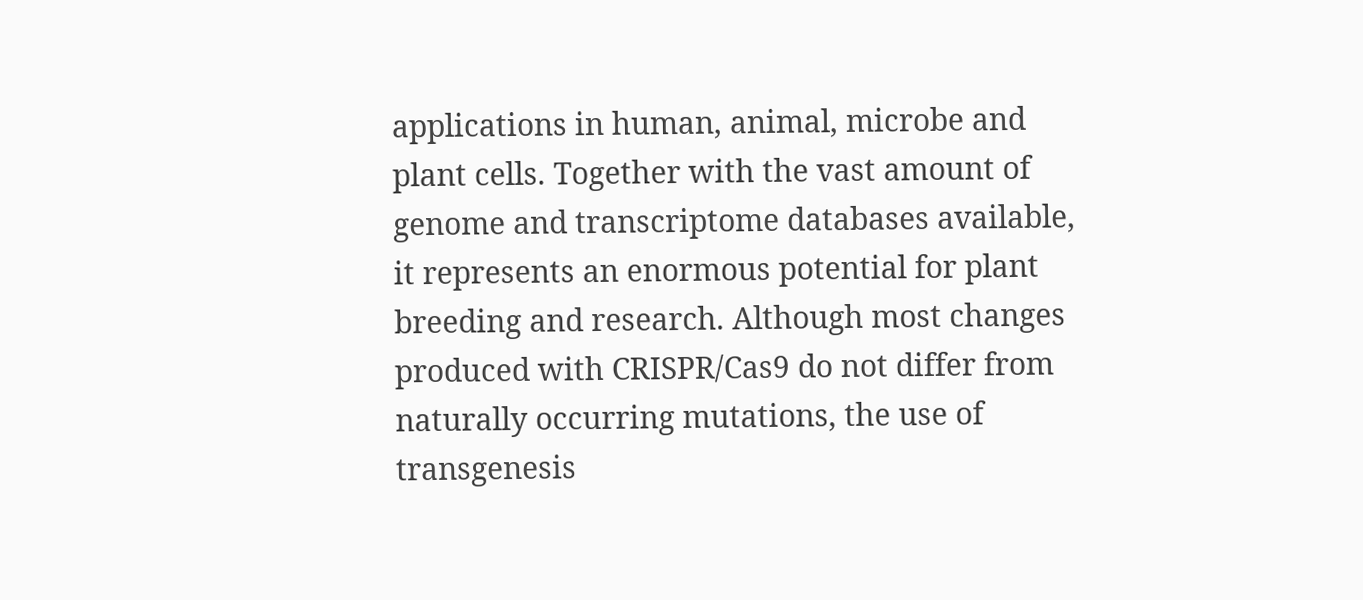applications in human, animal, microbe and plant cells. Together with the vast amount of genome and transcriptome databases available, it represents an enormous potential for plant breeding and research. Although most changes produced with CRISPR/Cas9 do not differ from naturally occurring mutations, the use of transgenesis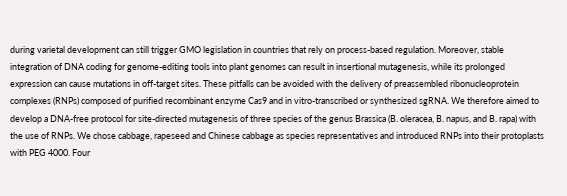during varietal development can still trigger GMO legislation in countries that rely on process-based regulation. Moreover, stable integration of DNA coding for genome-editing tools into plant genomes can result in insertional mutagenesis, while its prolonged expression can cause mutations in off-target sites. These pitfalls can be avoided with the delivery of preassembled ribonucleoprotein complexes (RNPs) composed of purified recombinant enzyme Cas9 and in vitro-transcribed or synthesized sgRNA. We therefore aimed to develop a DNA-free protocol for site-directed mutagenesis of three species of the genus Brassica (B. oleracea, B. napus, and B. rapa) with the use of RNPs. We chose cabbage, rapeseed and Chinese cabbage as species representatives and introduced RNPs into their protoplasts with PEG 4000. Four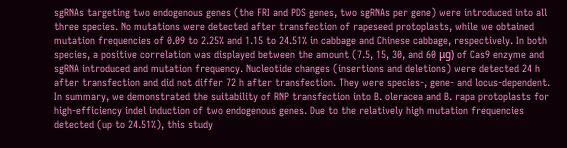sgRNAs targeting two endogenous genes (the FRI and PDS genes, two sgRNAs per gene) were introduced into all three species. No mutations were detected after transfection of rapeseed protoplasts, while we obtained mutation frequencies of 0.09 to 2.25% and 1.15 to 24.51% in cabbage and Chinese cabbage, respectively. In both species, a positive correlation was displayed between the amount (7.5, 15, 30, and 60 μg) of Cas9 enzyme and sgRNA introduced and mutation frequency. Nucleotide changes (insertions and deletions) were detected 24 h after transfection and did not differ 72 h after transfection. They were species-, gene- and locus-dependent. In summary, we demonstrated the suitability of RNP transfection into B. oleracea and B. rapa protoplasts for high-efficiency indel induction of two endogenous genes. Due to the relatively high mutation frequencies detected (up to 24.51%), this study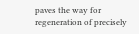paves the way for regeneration of precisely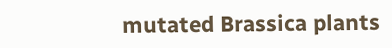mutated Brassica plants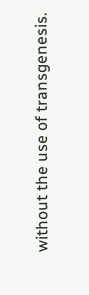without the use of transgenesis.